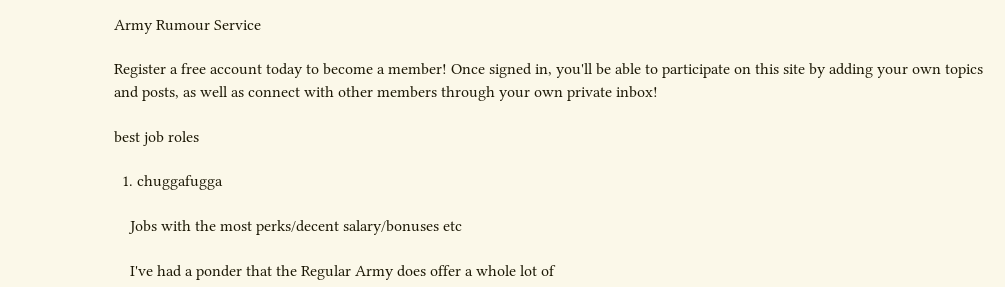Army Rumour Service

Register a free account today to become a member! Once signed in, you'll be able to participate on this site by adding your own topics and posts, as well as connect with other members through your own private inbox!

best job roles

  1. chuggafugga

    Jobs with the most perks/decent salary/bonuses etc

    I've had a ponder that the Regular Army does offer a whole lot of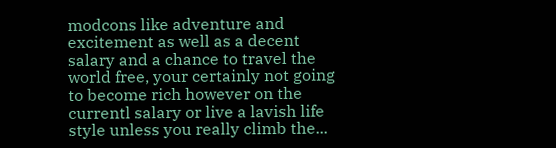modcons like adventure and excitement as well as a decent salary and a chance to travel the world free, your certainly not going to become rich however on the currentl salary or live a lavish life style unless you really climb the...